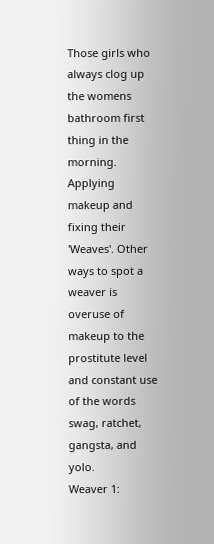Those girls who always clog up the womens bathroom first thing in the morning. Applying makeup and fixing their 'Weaves'. Other ways to spot a weaver is overuse of makeup to the prostitute level and constant use of the words swag, ratchet, gangsta, and yolo.
Weaver 1: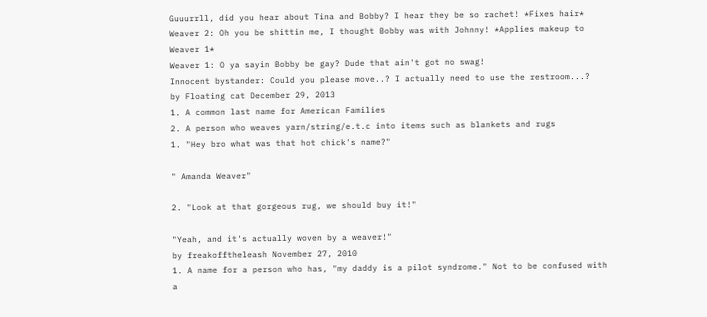Guuurrll, did you hear about Tina and Bobby? I hear they be so rachet! *Fixes hair*
Weaver 2: Oh you be shittin me, I thought Bobby was with Johnny! *Applies makeup to Weaver 1*
Weaver 1: O ya sayin Bobby be gay? Dude that ain't got no swag!
Innocent bystander: Could you please move..? I actually need to use the restroom...?
by Floating cat December 29, 2013
1. A common last name for American Families
2. A person who weaves yarn/string/e.t.c into items such as blankets and rugs
1. "Hey bro what was that hot chick's name?"

" Amanda Weaver"

2. "Look at that gorgeous rug, we should buy it!"

"Yeah, and it's actually woven by a weaver!"
by freakofftheleash November 27, 2010
1. A name for a person who has, "my daddy is a pilot syndrome." Not to be confused with a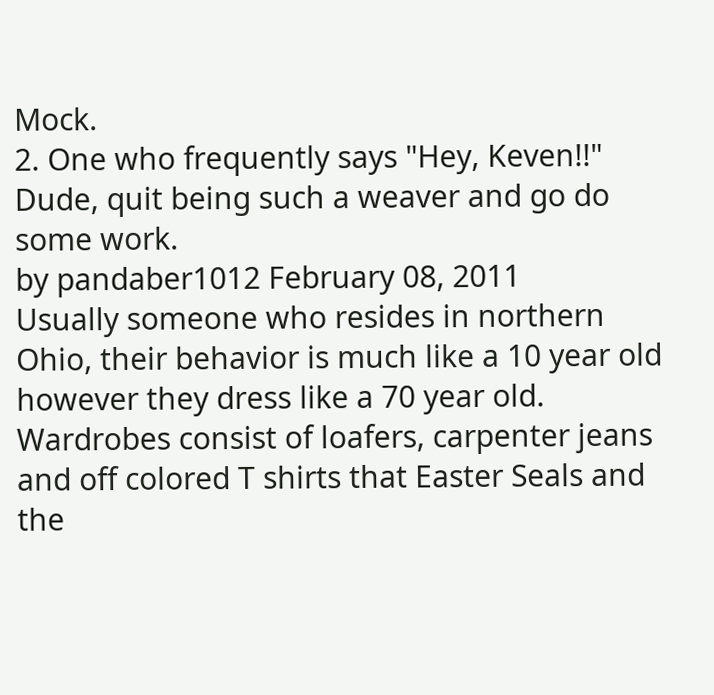Mock.
2. One who frequently says "Hey, Keven!!"
Dude, quit being such a weaver and go do some work.
by pandaber1012 February 08, 2011
Usually someone who resides in northern Ohio, their behavior is much like a 10 year old however they dress like a 70 year old. Wardrobes consist of loafers, carpenter jeans and off colored T shirts that Easter Seals and the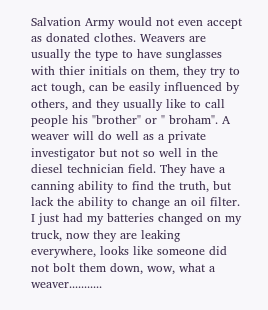Salvation Army would not even accept as donated clothes. Weavers are usually the type to have sunglasses with thier initials on them, they try to act tough, can be easily influenced by others, and they usually like to call people his "brother" or " broham". A weaver will do well as a private investigator but not so well in the diesel technician field. They have a canning ability to find the truth, but lack the ability to change an oil filter.
I just had my batteries changed on my truck, now they are leaking everywhere, looks like someone did not bolt them down, wow, what a weaver...........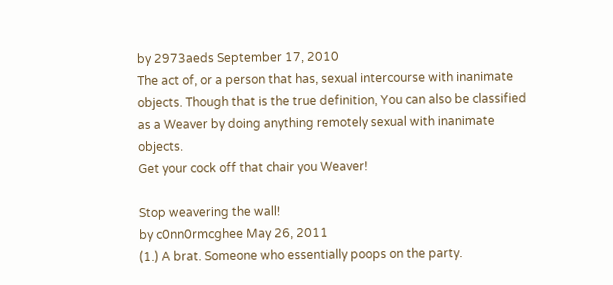by 2973aeds September 17, 2010
The act of, or a person that has, sexual intercourse with inanimate objects. Though that is the true definition, You can also be classified as a Weaver by doing anything remotely sexual with inanimate objects.
Get your cock off that chair you Weaver!

Stop weavering the wall!
by c0nn0rmcghee May 26, 2011
(1.) A brat. Someone who essentially poops on the party.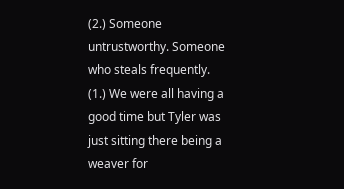(2.) Someone untrustworthy. Someone who steals frequently.
(1.) We were all having a good time but Tyler was just sitting there being a weaver for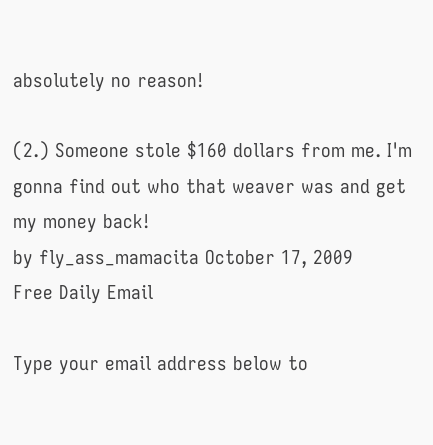absolutely no reason!

(2.) Someone stole $160 dollars from me. I'm gonna find out who that weaver was and get my money back!
by fly_ass_mamacita October 17, 2009
Free Daily Email

Type your email address below to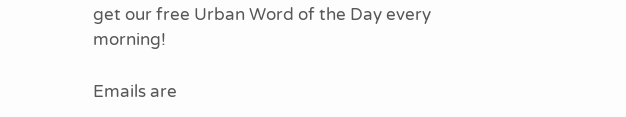get our free Urban Word of the Day every morning!

Emails are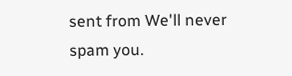sent from We'll never spam you.